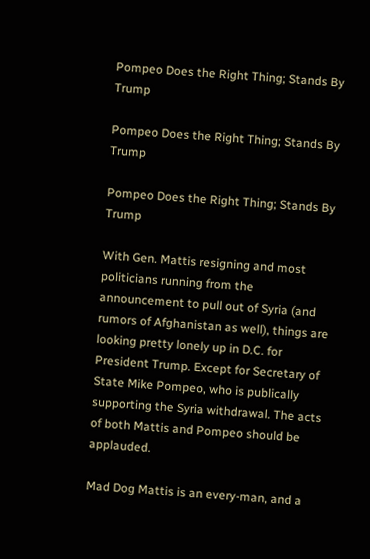Pompeo Does the Right Thing; Stands By Trump

Pompeo Does the Right Thing; Stands By Trump

Pompeo Does the Right Thing; Stands By Trump

With Gen. Mattis resigning and most politicians running from the announcement to pull out of Syria (and rumors of Afghanistan as well), things are looking pretty lonely up in D.C. for President Trump. Except for Secretary of State Mike Pompeo, who is publically supporting the Syria withdrawal. The acts of both Mattis and Pompeo should be applauded.

Mad Dog Mattis is an every-man, and a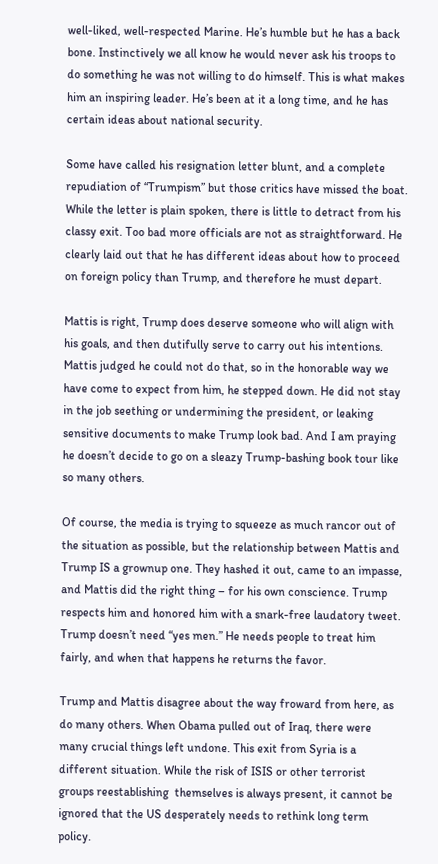well-liked, well-respected Marine. He’s humble but he has a back bone. Instinctively we all know he would never ask his troops to do something he was not willing to do himself. This is what makes him an inspiring leader. He’s been at it a long time, and he has certain ideas about national security.

Some have called his resignation letter blunt, and a complete repudiation of “Trumpism” but those critics have missed the boat. While the letter is plain spoken, there is little to detract from his classy exit. Too bad more officials are not as straightforward. He clearly laid out that he has different ideas about how to proceed on foreign policy than Trump, and therefore he must depart.

Mattis is right, Trump does deserve someone who will align with his goals, and then dutifully serve to carry out his intentions. Mattis judged he could not do that, so in the honorable way we have come to expect from him, he stepped down. He did not stay in the job seething or undermining the president, or leaking sensitive documents to make Trump look bad. And I am praying he doesn’t decide to go on a sleazy Trump-bashing book tour like so many others.

Of course, the media is trying to squeeze as much rancor out of the situation as possible, but the relationship between Mattis and Trump IS a grownup one. They hashed it out, came to an impasse, and Mattis did the right thing – for his own conscience. Trump respects him and honored him with a snark-free laudatory tweet. Trump doesn’t need “yes men.” He needs people to treat him fairly, and when that happens he returns the favor.

Trump and Mattis disagree about the way froward from here, as do many others. When Obama pulled out of Iraq, there were many crucial things left undone. This exit from Syria is a different situation. While the risk of ISIS or other terrorist groups reestablishing  themselves is always present, it cannot be ignored that the US desperately needs to rethink long term policy.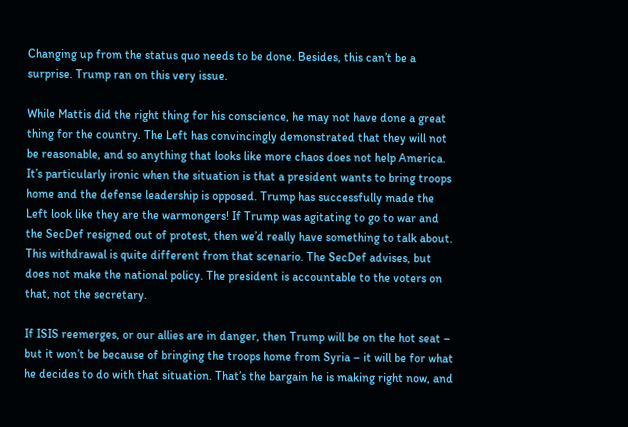Changing up from the status quo needs to be done. Besides, this can’t be a surprise. Trump ran on this very issue.

While Mattis did the right thing for his conscience, he may not have done a great thing for the country. The Left has convincingly demonstrated that they will not be reasonable, and so anything that looks like more chaos does not help America. It’s particularly ironic when the situation is that a president wants to bring troops home and the defense leadership is opposed. Trump has successfully made the Left look like they are the warmongers! If Trump was agitating to go to war and the SecDef resigned out of protest, then we’d really have something to talk about. This withdrawal is quite different from that scenario. The SecDef advises, but does not make the national policy. The president is accountable to the voters on that, not the secretary.

If ISIS reemerges, or our allies are in danger, then Trump will be on the hot seat – but it won’t be because of bringing the troops home from Syria – it will be for what he decides to do with that situation. That’s the bargain he is making right now, and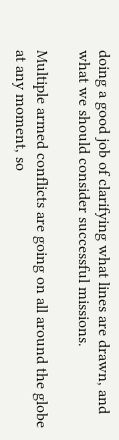doing a good job of clarifying what lines are drawn, and what we should consider successful missions.

Multiple armed conflicts are going on all around the globe at any moment, so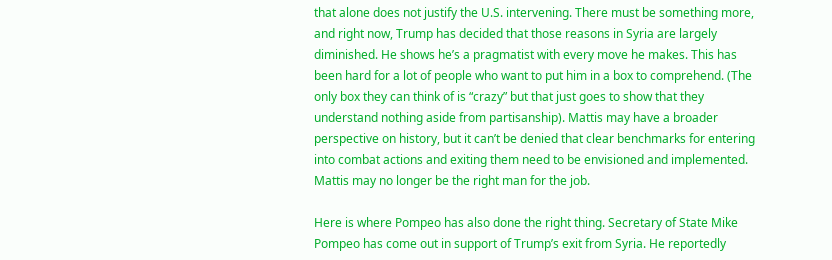that alone does not justify the U.S. intervening. There must be something more, and right now, Trump has decided that those reasons in Syria are largely diminished. He shows he’s a pragmatist with every move he makes. This has been hard for a lot of people who want to put him in a box to comprehend. (The only box they can think of is “crazy” but that just goes to show that they understand nothing aside from partisanship). Mattis may have a broader perspective on history, but it can’t be denied that clear benchmarks for entering into combat actions and exiting them need to be envisioned and implemented. Mattis may no longer be the right man for the job.

Here is where Pompeo has also done the right thing. Secretary of State Mike Pompeo has come out in support of Trump’s exit from Syria. He reportedly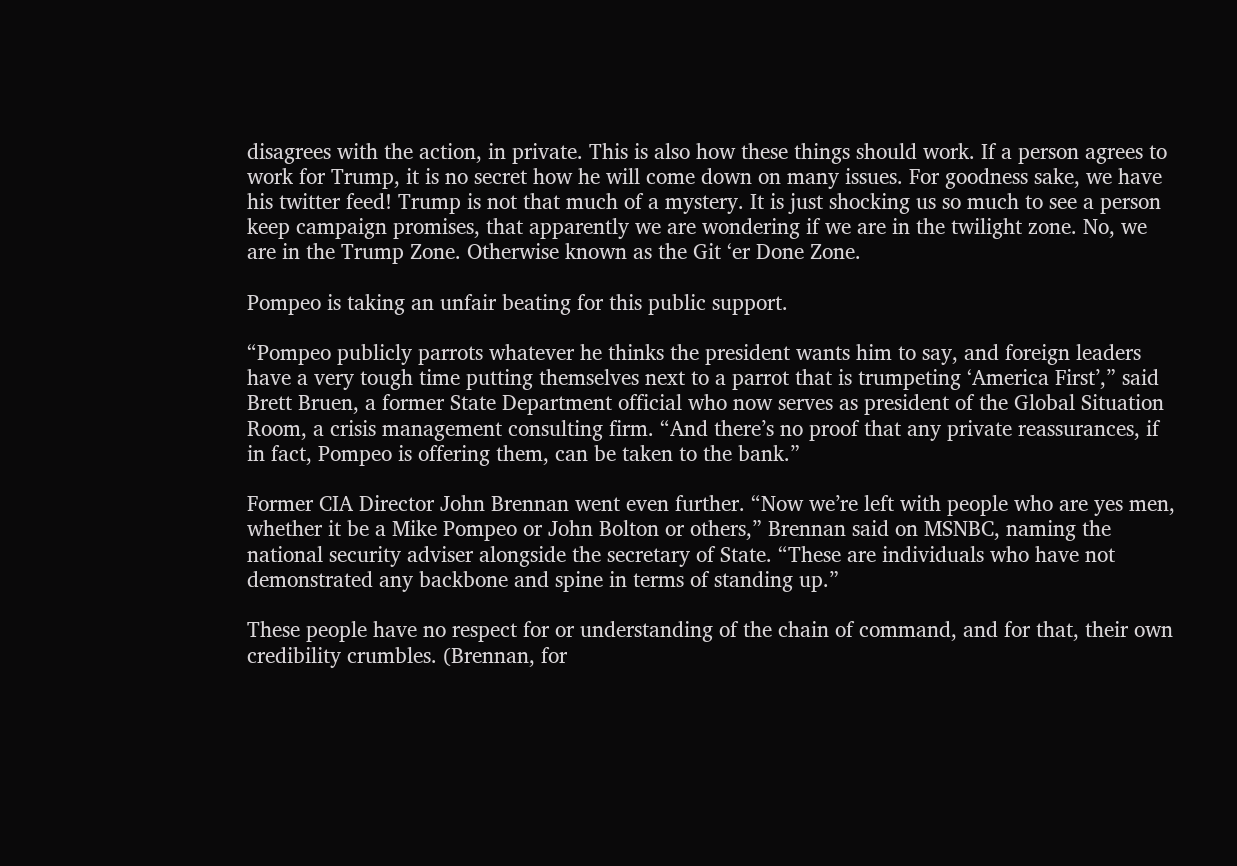disagrees with the action, in private. This is also how these things should work. If a person agrees to work for Trump, it is no secret how he will come down on many issues. For goodness sake, we have his twitter feed! Trump is not that much of a mystery. It is just shocking us so much to see a person keep campaign promises, that apparently we are wondering if we are in the twilight zone. No, we are in the Trump Zone. Otherwise known as the Git ‘er Done Zone.

Pompeo is taking an unfair beating for this public support.

“Pompeo publicly parrots whatever he thinks the president wants him to say, and foreign leaders have a very tough time putting themselves next to a parrot that is trumpeting ‘America First’,” said Brett Bruen, a former State Department official who now serves as president of the Global Situation Room, a crisis management consulting firm. “And there’s no proof that any private reassurances, if in fact, Pompeo is offering them, can be taken to the bank.”

Former CIA Director John Brennan went even further. “Now we’re left with people who are yes men, whether it be a Mike Pompeo or John Bolton or others,” Brennan said on MSNBC, naming the national security adviser alongside the secretary of State. “These are individuals who have not demonstrated any backbone and spine in terms of standing up.”

These people have no respect for or understanding of the chain of command, and for that, their own credibility crumbles. (Brennan, for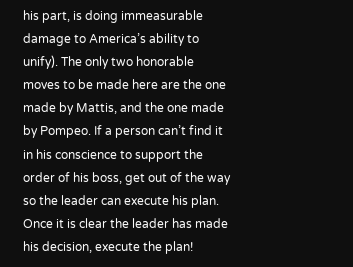his part, is doing immeasurable damage to America’s ability to unify). The only two honorable moves to be made here are the one made by Mattis, and the one made by Pompeo. If a person can’t find it in his conscience to support the order of his boss, get out of the way so the leader can execute his plan. Once it is clear the leader has made his decision, execute the plan!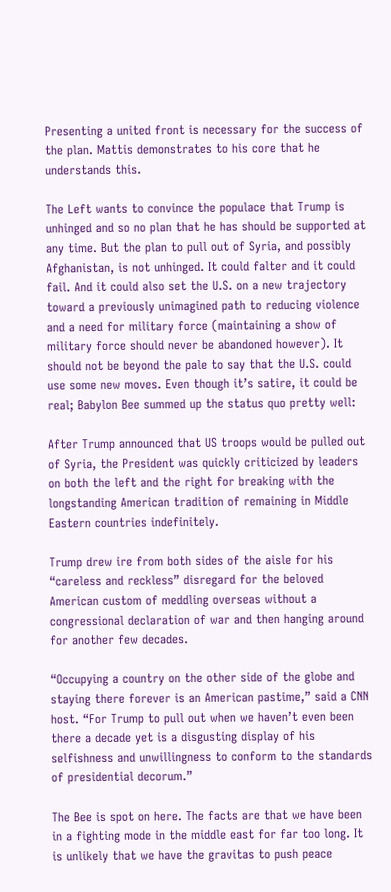Presenting a united front is necessary for the success of the plan. Mattis demonstrates to his core that he understands this.

The Left wants to convince the populace that Trump is unhinged and so no plan that he has should be supported at any time. But the plan to pull out of Syria, and possibly Afghanistan, is not unhinged. It could falter and it could fail. And it could also set the U.S. on a new trajectory toward a previously unimagined path to reducing violence and a need for military force (maintaining a show of military force should never be abandoned however). It should not be beyond the pale to say that the U.S. could use some new moves. Even though it’s satire, it could be real; Babylon Bee summed up the status quo pretty well:

After Trump announced that US troops would be pulled out of Syria, the President was quickly criticized by leaders on both the left and the right for breaking with the longstanding American tradition of remaining in Middle Eastern countries indefinitely.

Trump drew ire from both sides of the aisle for his “careless and reckless” disregard for the beloved American custom of meddling overseas without a congressional declaration of war and then hanging around for another few decades.

“Occupying a country on the other side of the globe and staying there forever is an American pastime,” said a CNN host. “For Trump to pull out when we haven’t even been there a decade yet is a disgusting display of his selfishness and unwillingness to conform to the standards of presidential decorum.”

The Bee is spot on here. The facts are that we have been in a fighting mode in the middle east for far too long. It is unlikely that we have the gravitas to push peace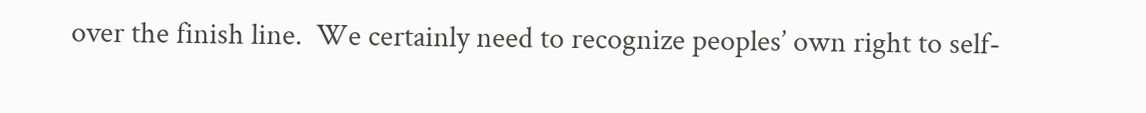over the finish line.  We certainly need to recognize peoples’ own right to self-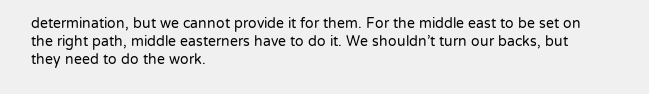determination, but we cannot provide it for them. For the middle east to be set on the right path, middle easterners have to do it. We shouldn’t turn our backs, but they need to do the work.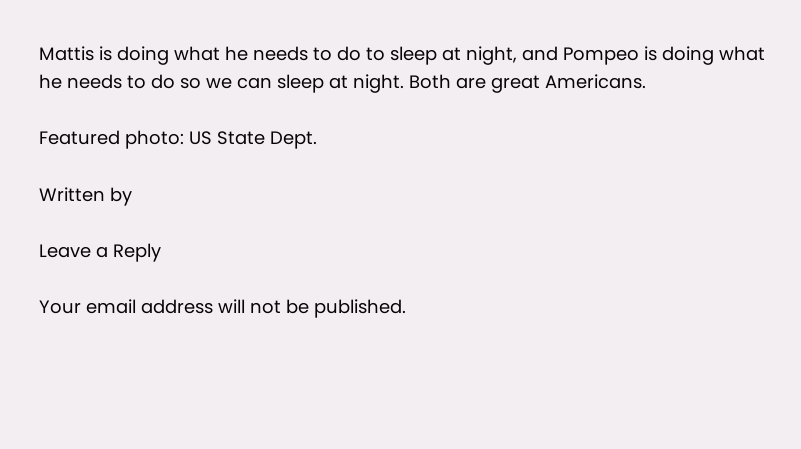Mattis is doing what he needs to do to sleep at night, and Pompeo is doing what he needs to do so we can sleep at night. Both are great Americans.

Featured photo: US State Dept.

Written by

Leave a Reply

Your email address will not be published.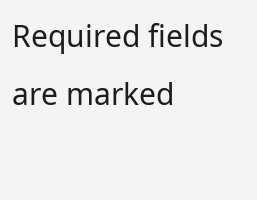Required fields are marked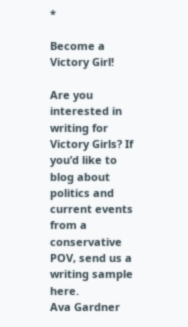*

Become a Victory Girl!

Are you interested in writing for Victory Girls? If you’d like to blog about politics and current events from a conservative POV, send us a writing sample here.
Ava Gardner